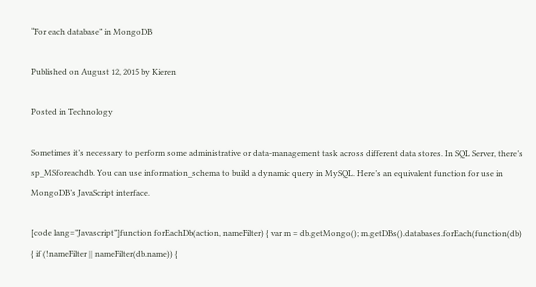“For each database” in MongoDB

Published on August 12, 2015 by Kieren

Posted in Technology

Sometimes it’s necessary to perform some administrative or data-management task across different data stores. In SQL Server, there’s sp_MSforeachdb. You can use information_schema to build a dynamic query in MySQL. Here’s an equivalent function for use in MongoDB’s JavaScript interface.

[code lang=”Javascript”]function forEachDb(action, nameFilter) { var m = db.getMongo(); m.getDBs().databases.forEach(function(db) { if (!nameFilter || nameFilter(db.name)) {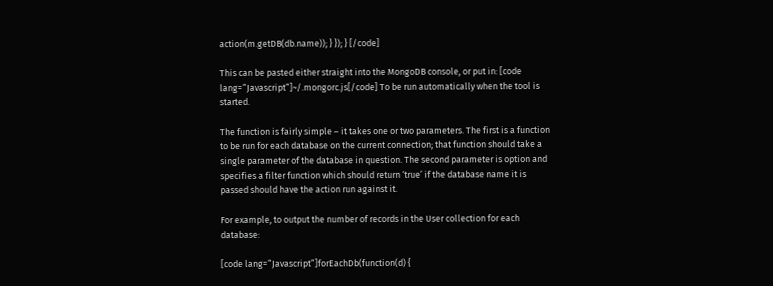action(m.getDB(db.name)); } }); } [/code]

This can be pasted either straight into the MongoDB console, or put in: [code lang=”Javascript”]~/.mongorc.js[/code] To be run automatically when the tool is started.

The function is fairly simple – it takes one or two parameters. The first is a function to be run for each database on the current connection; that function should take a single parameter of the database in question. The second parameter is option and specifies a filter function which should return ‘true’ if the database name it is passed should have the action run against it.

For example, to output the number of records in the User collection for each database:

[code lang=”Javascript”]forEachDb(function(d) {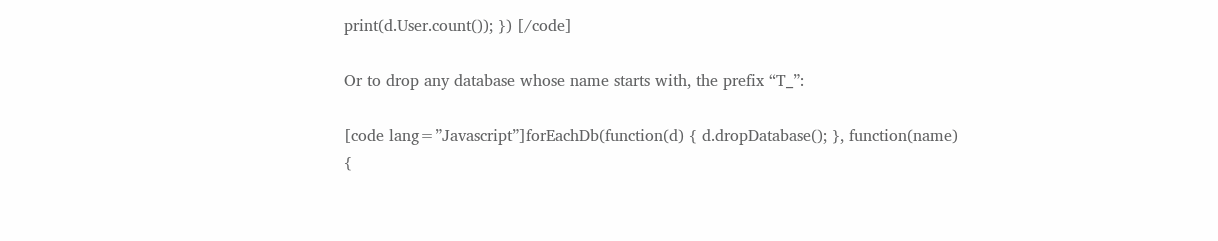print(d.User.count()); }) [/code]

Or to drop any database whose name starts with, the prefix “T_”:

[code lang=”Javascript”]forEachDb(function(d) { d.dropDatabase(); }, function(name) {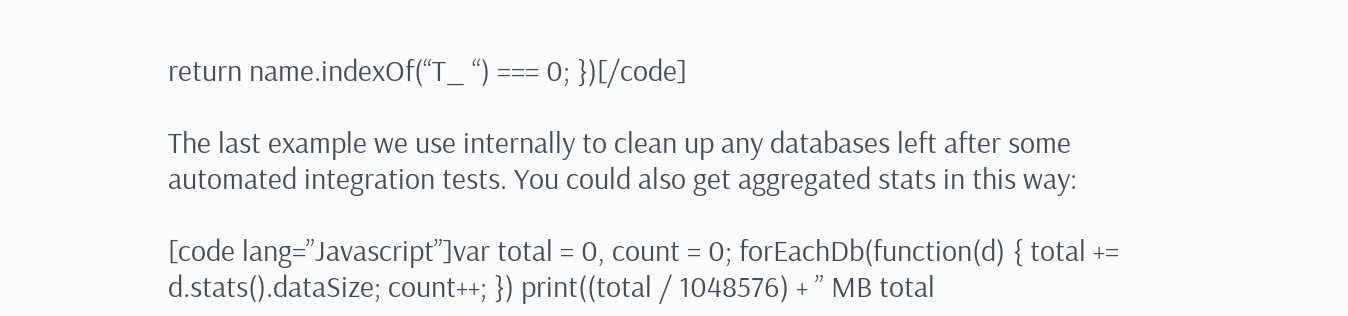return name.indexOf(“T_ “) === 0; })[/code]

The last example we use internally to clean up any databases left after some automated integration tests. You could also get aggregated stats in this way:

[code lang=”Javascript”]var total = 0, count = 0; forEachDb(function(d) { total += d.stats().dataSize; count++; }) print((total / 1048576) + ” MB total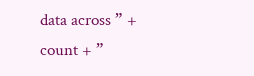data across ” + count + ”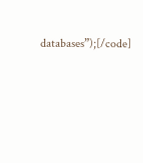databases”);[/code]